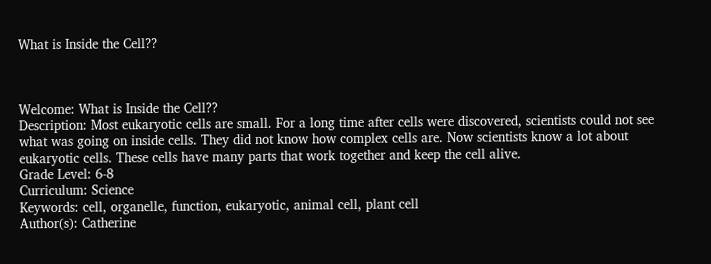What is Inside the Cell??



Welcome: What is Inside the Cell??
Description: Most eukaryotic cells are small. For a long time after cells were discovered, scientists could not see what was going on inside cells. They did not know how complex cells are. Now scientists know a lot about eukaryotic cells. These cells have many parts that work together and keep the cell alive.
Grade Level: 6-8
Curriculum: Science
Keywords: cell, organelle, function, eukaryotic, animal cell, plant cell
Author(s): Catherine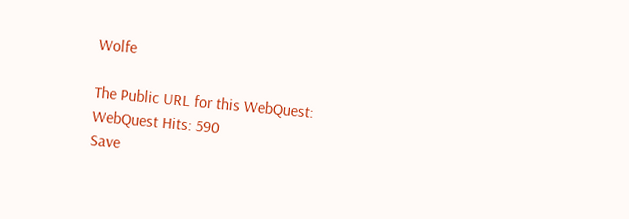Wolfe

The Public URL for this WebQuest:
WebQuest Hits: 590
Save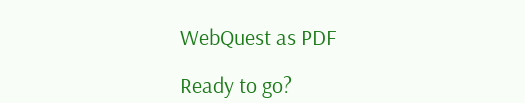WebQuest as PDF

Ready to go?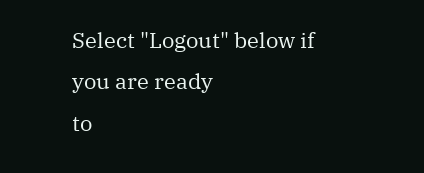Select "Logout" below if you are ready
to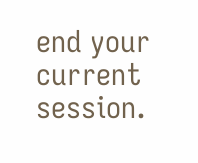end your current session.